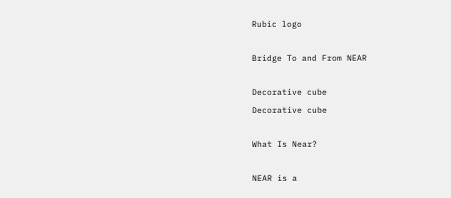Rubic logo

Bridge To and From NEAR

Decorative cube
Decorative cube

What Is Near?

NEAR is a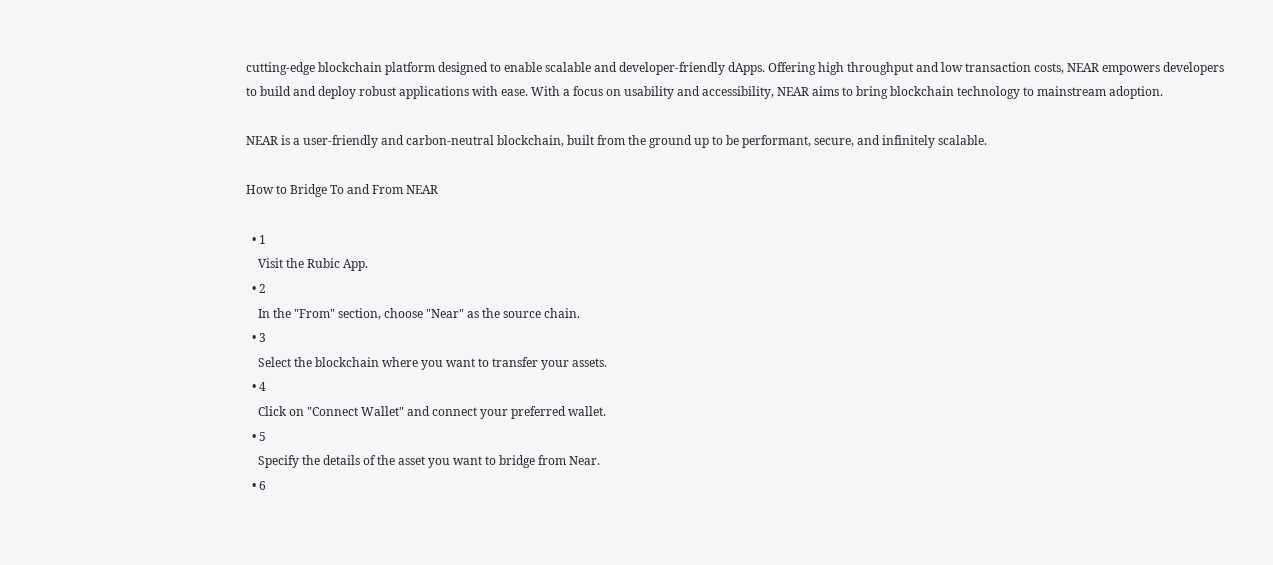cutting-edge blockchain platform designed to enable scalable and developer-friendly dApps. Offering high throughput and low transaction costs, NEAR empowers developers to build and deploy robust applications with ease. With a focus on usability and accessibility, NEAR aims to bring blockchain technology to mainstream adoption.

NEAR is a user-friendly and carbon-neutral blockchain, built from the ground up to be performant, secure, and infinitely scalable.

How to Bridge To and From NEAR

  • 1
    Visit the Rubic App.
  • 2
    In the "From" section, choose "Near" as the source chain.
  • 3
    Select the blockchain where you want to transfer your assets.
  • 4
    Click on "Connect Wallet" and connect your preferred wallet.
  • 5
    Specify the details of the asset you want to bridge from Near.
  • 6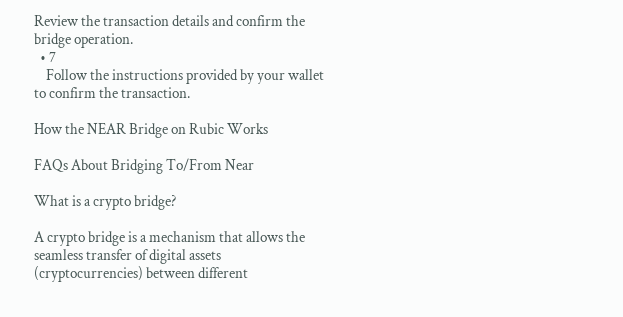Review the transaction details and confirm the bridge operation.
  • 7
    Follow the instructions provided by your wallet to confirm the transaction.

How the NEAR Bridge on Rubic Works

FAQs About Bridging To/From Near

What is a crypto bridge?

A crypto bridge is a mechanism that allows the seamless transfer of digital assets (cryptocurrencies) between different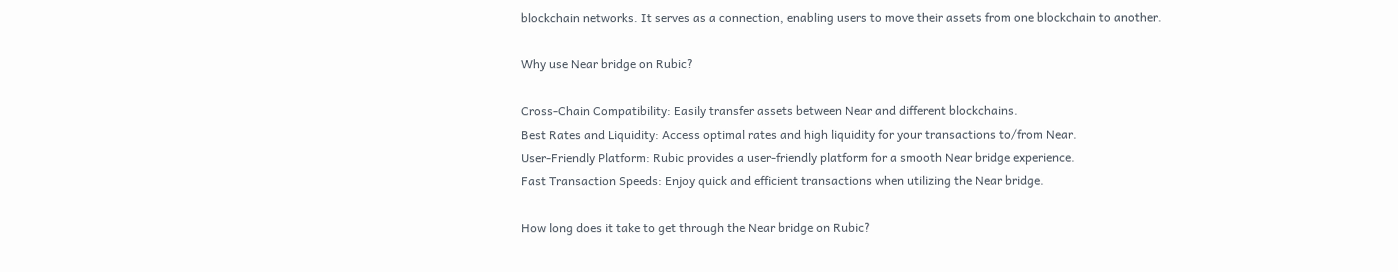blockchain networks. It serves as a connection, enabling users to move their assets from one blockchain to another.

Why use Near bridge on Rubic?

Cross-Chain Compatibility: Easily transfer assets between Near and different blockchains.
Best Rates and Liquidity: Access optimal rates and high liquidity for your transactions to/from Near.
User-Friendly Platform: Rubic provides a user-friendly platform for a smooth Near bridge experience.
Fast Transaction Speeds: Enjoy quick and efficient transactions when utilizing the Near bridge.

How long does it take to get through the Near bridge on Rubic?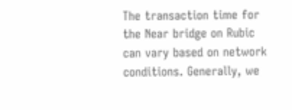The transaction time for the Near bridge on Rubic can vary based on network conditions. Generally, we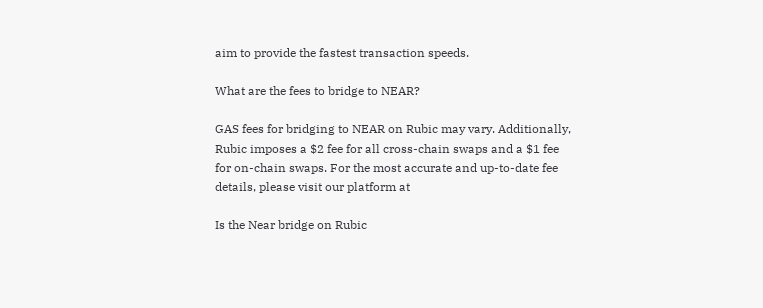aim to provide the fastest transaction speeds.

What are the fees to bridge to NEAR?

GAS fees for bridging to NEAR on Rubic may vary. Additionally, Rubic imposes a $2 fee for all cross-chain swaps and a $1 fee for on-chain swaps. For the most accurate and up-to-date fee details, please visit our platform at

Is the Near bridge on Rubic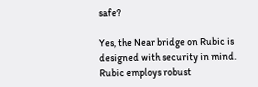safe?

Yes, the Near bridge on Rubic is designed with security in mind. Rubic employs robust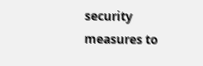security measures to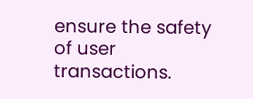ensure the safety of user transactions.